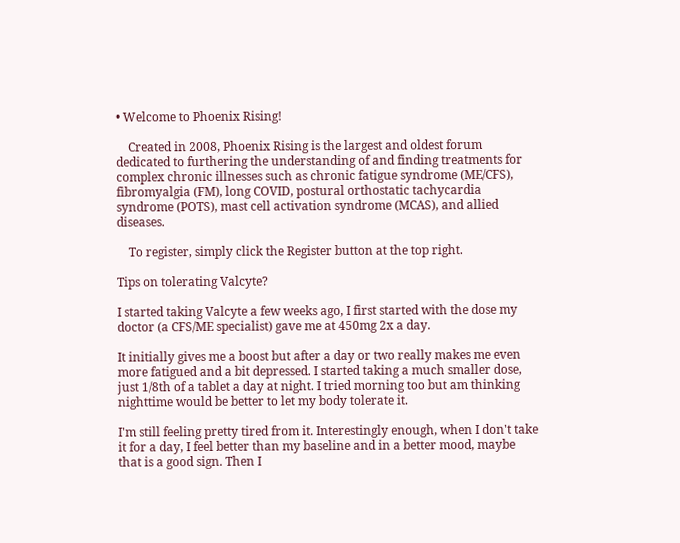• Welcome to Phoenix Rising!

    Created in 2008, Phoenix Rising is the largest and oldest forum dedicated to furthering the understanding of and finding treatments for complex chronic illnesses such as chronic fatigue syndrome (ME/CFS), fibromyalgia (FM), long COVID, postural orthostatic tachycardia syndrome (POTS), mast cell activation syndrome (MCAS), and allied diseases.

    To register, simply click the Register button at the top right.

Tips on tolerating Valcyte?

I started taking Valcyte a few weeks ago, I first started with the dose my doctor (a CFS/ME specialist) gave me at 450mg 2x a day.

It initially gives me a boost but after a day or two really makes me even more fatigued and a bit depressed. I started taking a much smaller dose, just 1/8th of a tablet a day at night. I tried morning too but am thinking nighttime would be better to let my body tolerate it.

I'm still feeling pretty tired from it. Interestingly enough, when I don't take it for a day, I feel better than my baseline and in a better mood, maybe that is a good sign. Then I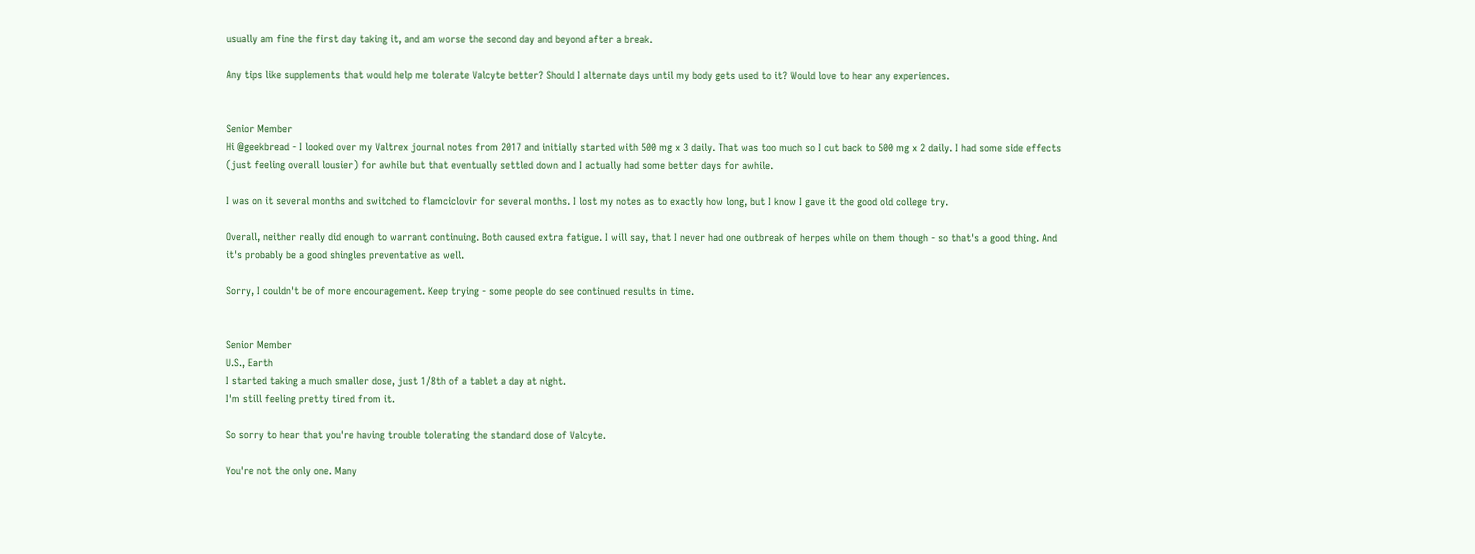usually am fine the first day taking it, and am worse the second day and beyond after a break.

Any tips like supplements that would help me tolerate Valcyte better? Should I alternate days until my body gets used to it? Would love to hear any experiences.


Senior Member
Hi @geekbread - I looked over my Valtrex journal notes from 2017 and initially started with 500 mg x 3 daily. That was too much so I cut back to 500 mg x 2 daily. I had some side effects (just feeling overall lousier) for awhile but that eventually settled down and I actually had some better days for awhile.

I was on it several months and switched to flamciclovir for several months. I lost my notes as to exactly how long, but I know I gave it the good old college try.

Overall, neither really did enough to warrant continuing. Both caused extra fatigue. I will say, that I never had one outbreak of herpes while on them though - so that's a good thing. And it's probably be a good shingles preventative as well.

Sorry, I couldn't be of more encouragement. Keep trying - some people do see continued results in time.


Senior Member
U.S., Earth
I started taking a much smaller dose, just 1/8th of a tablet a day at night.
I'm still feeling pretty tired from it.

So sorry to hear that you're having trouble tolerating the standard dose of Valcyte.

You're not the only one. Many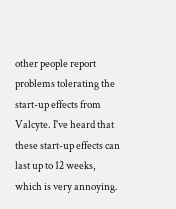other people report problems tolerating the start-up effects from Valcyte. I've heard that these start-up effects can last up to 12 weeks, which is very annoying.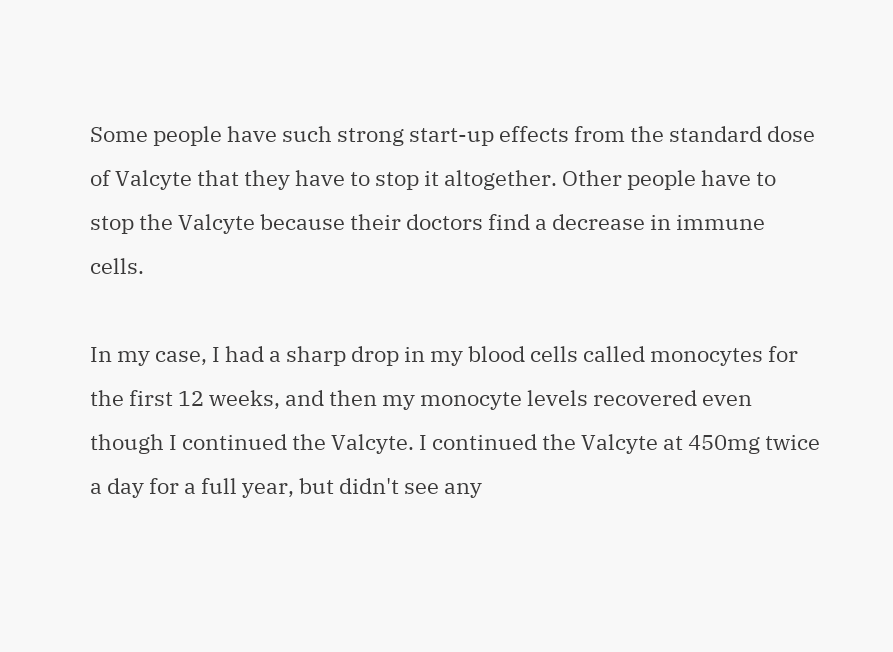Some people have such strong start-up effects from the standard dose of Valcyte that they have to stop it altogether. Other people have to stop the Valcyte because their doctors find a decrease in immune cells.

In my case, I had a sharp drop in my blood cells called monocytes for the first 12 weeks, and then my monocyte levels recovered even though I continued the Valcyte. I continued the Valcyte at 450mg twice a day for a full year, but didn't see any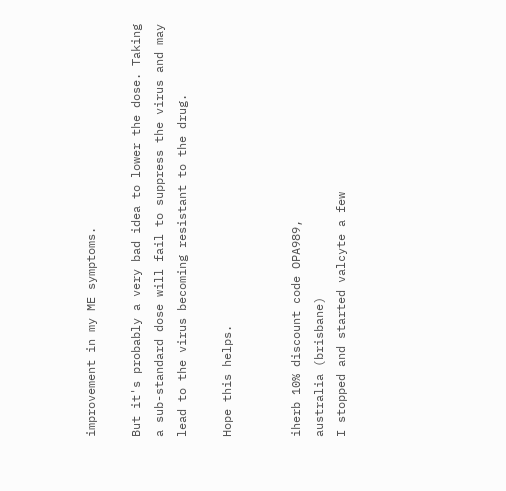improvement in my ME symptoms.

But it's probably a very bad idea to lower the dose. Taking a sub-standard dose will fail to suppress the virus and may lead to the virus becoming resistant to the drug.

Hope this helps.


iherb 10% discount code OPA989,
australia (brisbane)
I stopped and started valcyte a few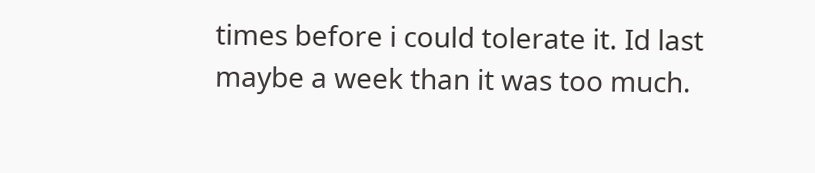times before i could tolerate it. Id last maybe a week than it was too much.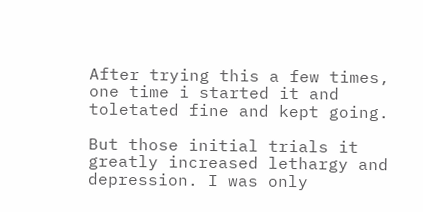After trying this a few times, one time i started it and toletated fine and kept going.

But those initial trials it greatly increased lethargy and depression. I was only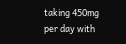taking 450mg per day with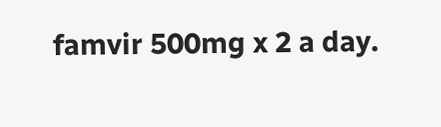famvir 500mg x 2 a day.